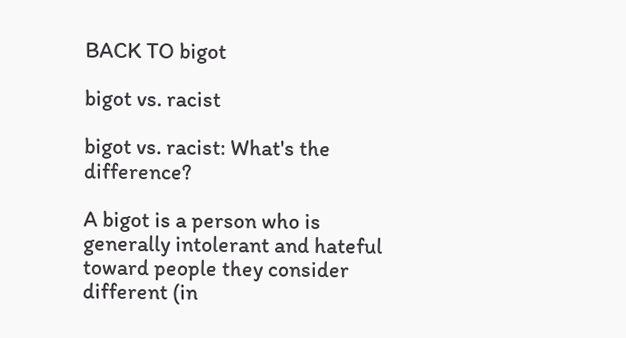BACK TO bigot

bigot vs. racist

bigot vs. racist: What's the difference?

A bigot is a person who is generally intolerant and hateful toward people they consider different (in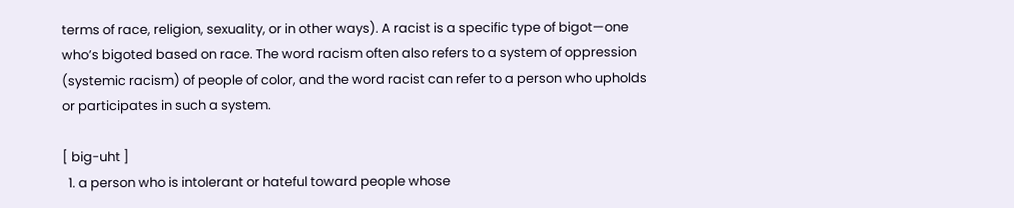terms of race, religion, sexuality, or in other ways). A racist is a specific type of bigot—one who’s bigoted based on race. The word racism often also refers to a system of oppression (systemic racism) of people of color, and the word racist can refer to a person who upholds or participates in such a system.

[ big-uht ]
  1. a person who is intolerant or hateful toward people whose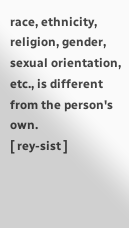race, ethnicity, religion, gender, sexual orientation, etc., is different from the person's own.
[ rey-sist ]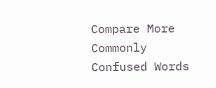Compare More Commonly Confused Words